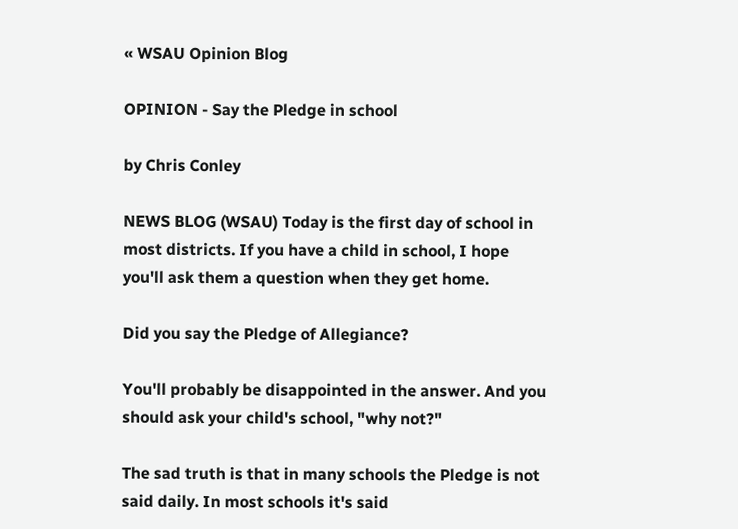« WSAU Opinion Blog

OPINION - Say the Pledge in school

by Chris Conley

NEWS BLOG (WSAU) Today is the first day of school in most districts. If you have a child in school, I hope you'll ask them a question when they get home.

Did you say the Pledge of Allegiance?

You'll probably be disappointed in the answer. And you should ask your child's school, "why not?"

The sad truth is that in many schools the Pledge is not said daily. In most schools it's said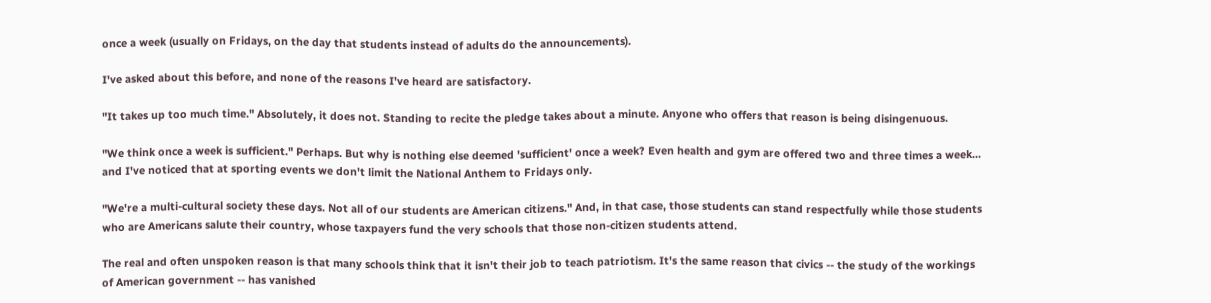once a week (usually on Fridays, on the day that students instead of adults do the announcements).

I've asked about this before, and none of the reasons I've heard are satisfactory.

"It takes up too much time." Absolutely, it does not. Standing to recite the pledge takes about a minute. Anyone who offers that reason is being disingenuous.

"We think once a week is sufficient." Perhaps. But why is nothing else deemed 'sufficient' once a week? Even health and gym are offered two and three times a week... and I've noticed that at sporting events we don't limit the National Anthem to Fridays only.

"We're a multi-cultural society these days. Not all of our students are American citizens." And, in that case, those students can stand respectfully while those students who are Americans salute their country, whose taxpayers fund the very schools that those non-citizen students attend.

The real and often unspoken reason is that many schools think that it isn't their job to teach patriotism. It's the same reason that civics -- the study of the workings of American government -- has vanished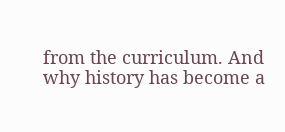from the curriculum. And why history has become a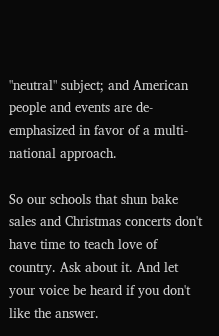"neutral" subject; and American people and events are de-emphasized in favor of a multi-national approach.

So our schools that shun bake sales and Christmas concerts don't have time to teach love of country. Ask about it. And let your voice be heard if you don't like the answer.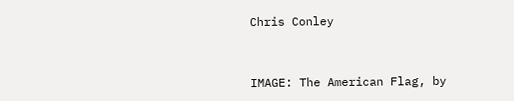Chris Conley


IMAGE: The American Flag, by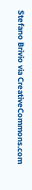Stefano Brivio via CreativeCommons.com